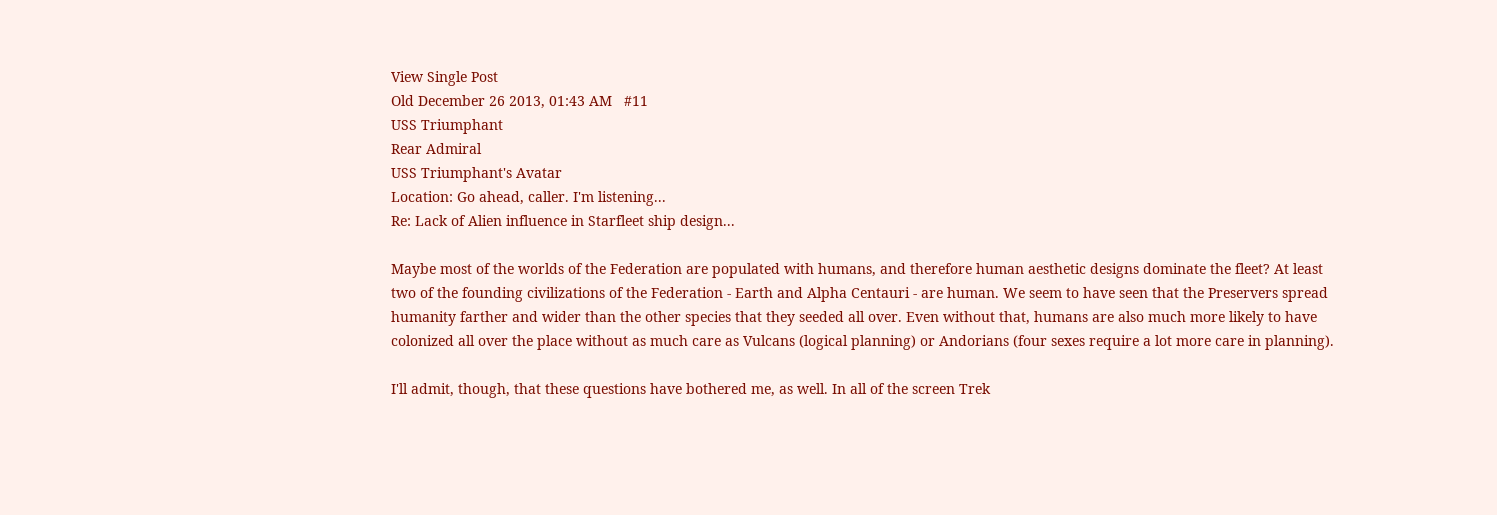View Single Post
Old December 26 2013, 01:43 AM   #11
USS Triumphant
Rear Admiral
USS Triumphant's Avatar
Location: Go ahead, caller. I'm listening...
Re: Lack of Alien influence in Starfleet ship design...

Maybe most of the worlds of the Federation are populated with humans, and therefore human aesthetic designs dominate the fleet? At least two of the founding civilizations of the Federation - Earth and Alpha Centauri - are human. We seem to have seen that the Preservers spread humanity farther and wider than the other species that they seeded all over. Even without that, humans are also much more likely to have colonized all over the place without as much care as Vulcans (logical planning) or Andorians (four sexes require a lot more care in planning).

I'll admit, though, that these questions have bothered me, as well. In all of the screen Trek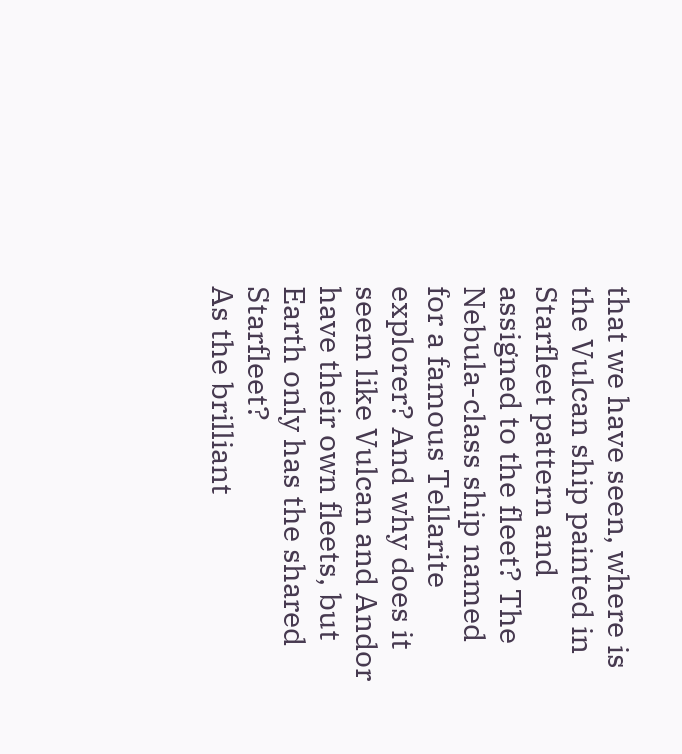that we have seen, where is the Vulcan ship painted in Starfleet pattern and assigned to the fleet? The Nebula-class ship named for a famous Tellarite explorer? And why does it seem like Vulcan and Andor have their own fleets, but Earth only has the shared Starfleet?
As the brilliant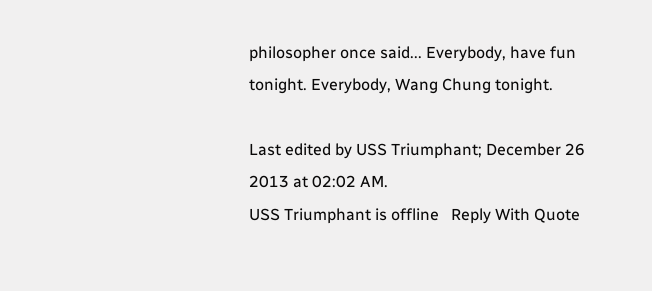philosopher once said... Everybody, have fun tonight. Everybody, Wang Chung tonight.

Last edited by USS Triumphant; December 26 2013 at 02:02 AM.
USS Triumphant is offline   Reply With Quote